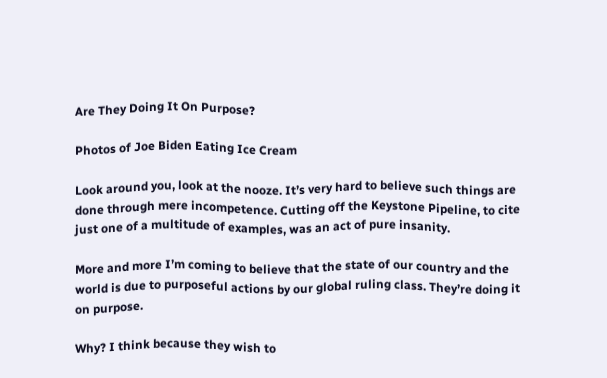Are They Doing It On Purpose?

Photos of Joe Biden Eating Ice Cream

Look around you, look at the nooze. It’s very hard to believe such things are done through mere incompetence. Cutting off the Keystone Pipeline, to cite just one of a multitude of examples, was an act of pure insanity.

More and more I’m coming to believe that the state of our country and the world is due to purposeful actions by our global ruling class. They’re doing it on purpose.

Why? I think because they wish to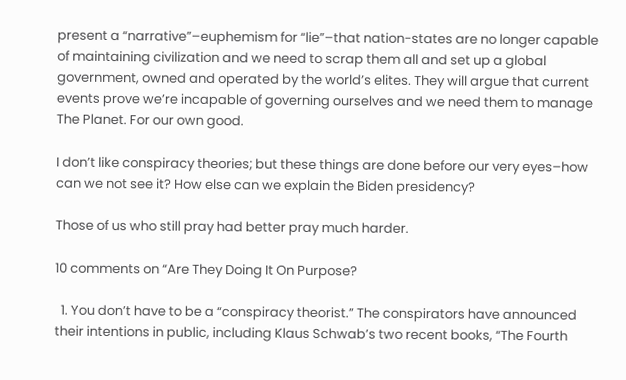present a “narrative”–euphemism for “lie”–that nation-states are no longer capable of maintaining civilization and we need to scrap them all and set up a global government, owned and operated by the world’s elites. They will argue that current events prove we’re incapable of governing ourselves and we need them to manage The Planet. For our own good.

I don’t like conspiracy theories; but these things are done before our very eyes–how can we not see it? How else can we explain the Biden presidency?

Those of us who still pray had better pray much harder.

10 comments on “Are They Doing It On Purpose?

  1. You don’t have to be a “conspiracy theorist.” The conspirators have announced their intentions in public, including Klaus Schwab’s two recent books, “The Fourth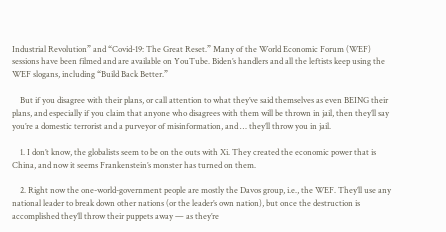Industrial Revolution” and “Covid-19: The Great Reset.” Many of the World Economic Forum (WEF) sessions have been filmed and are available on YouTube. Biden’s handlers and all the leftists keep using the WEF slogans, including “Build Back Better.”

    But if you disagree with their plans, or call attention to what they’ve said themselves as even BEING their plans, and especially if you claim that anyone who disagrees with them will be thrown in jail, then they’ll say you’re a domestic terrorist and a purveyor of misinformation, and … they’ll throw you in jail.

    1. I don’t know, the globalists seem to be on the outs with Xi. They created the economic power that is China, and now it seems Frankenstein’s monster has turned on them.

    2. Right now the one-world-government people are mostly the Davos group, i.e., the WEF. They’ll use any national leader to break down other nations (or the leader’s own nation), but once the destruction is accomplished they’ll throw their puppets away — as they’re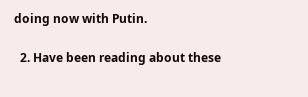doing now with Putin.

  2. Have been reading about these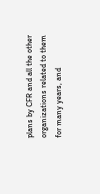plans by CFR and all the other organizations related to them for many years, and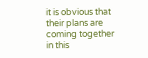it is obvious that their plans are coming together in this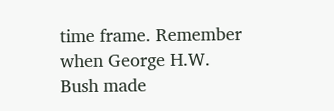time frame. Remember when George H.W. Bush made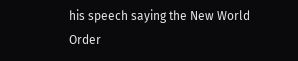his speech saying the New World Order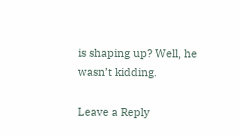is shaping up? Well, he wasn’t kidding.

Leave a Reply